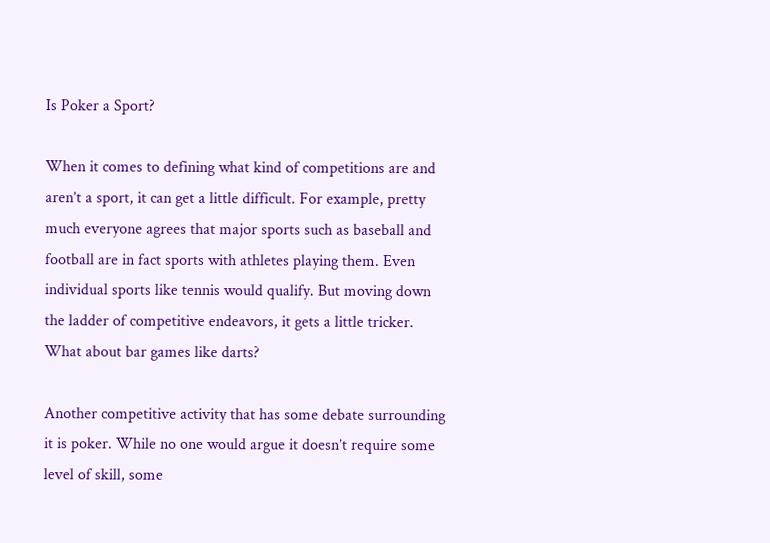Is Poker a Sport?

When it comes to defining what kind of competitions are and aren’t a sport, it can get a little difficult. For example, pretty much everyone agrees that major sports such as baseball and football are in fact sports with athletes playing them. Even individual sports like tennis would qualify. But moving down the ladder of competitive endeavors, it gets a little tricker. What about bar games like darts?

Another competitive activity that has some debate surrounding it is poker. While no one would argue it doesn’t require some level of skill, some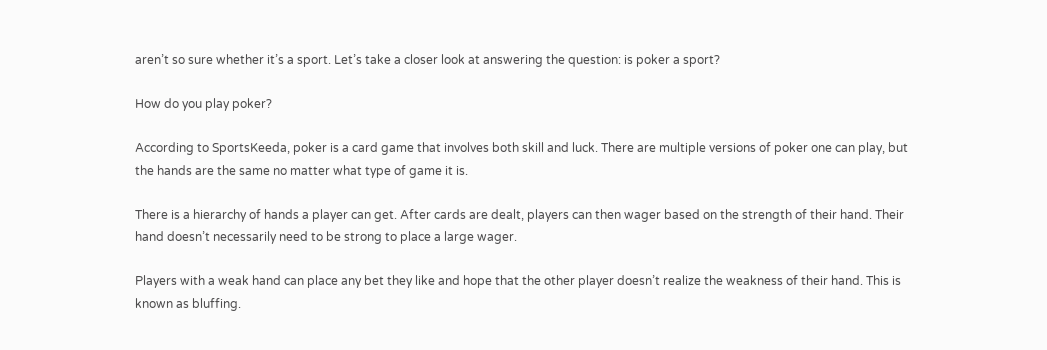aren’t so sure whether it’s a sport. Let’s take a closer look at answering the question: is poker a sport?

How do you play poker?

According to SportsKeeda, poker is a card game that involves both skill and luck. There are multiple versions of poker one can play, but the hands are the same no matter what type of game it is.

There is a hierarchy of hands a player can get. After cards are dealt, players can then wager based on the strength of their hand. Their hand doesn’t necessarily need to be strong to place a large wager.

Players with a weak hand can place any bet they like and hope that the other player doesn’t realize the weakness of their hand. This is known as bluffing.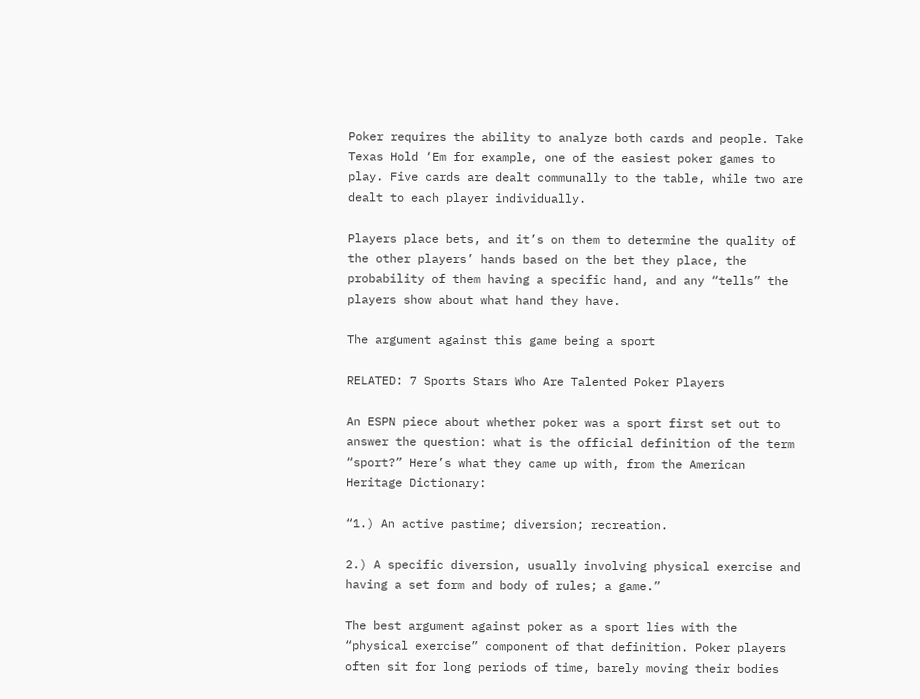Poker requires the ability to analyze both cards and people. Take Texas Hold ‘Em for example, one of the easiest poker games to play. Five cards are dealt communally to the table, while two are dealt to each player individually.

Players place bets, and it’s on them to determine the quality of the other players’ hands based on the bet they place, the probability of them having a specific hand, and any “tells” the players show about what hand they have.

The argument against this game being a sport

RELATED: 7 Sports Stars Who Are Talented Poker Players

An ESPN piece about whether poker was a sport first set out to answer the question: what is the official definition of the term “sport?” Here’s what they came up with, from the American Heritage Dictionary:

“1.) An active pastime; diversion; recreation.

2.) A specific diversion, usually involving physical exercise and having a set form and body of rules; a game.”

The best argument against poker as a sport lies with the “physical exercise” component of that definition. Poker players often sit for long periods of time, barely moving their bodies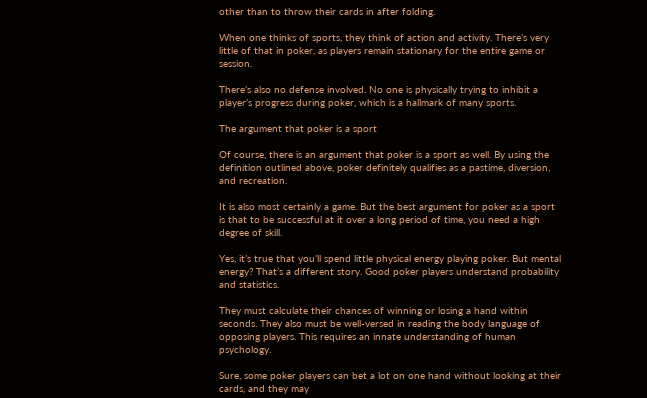other than to throw their cards in after folding.

When one thinks of sports, they think of action and activity. There’s very little of that in poker, as players remain stationary for the entire game or session.

There’s also no defense involved. No one is physically trying to inhibit a player’s progress during poker, which is a hallmark of many sports.

The argument that poker is a sport

Of course, there is an argument that poker is a sport as well. By using the definition outlined above, poker definitely qualifies as a pastime, diversion, and recreation.

It is also most certainly a game. But the best argument for poker as a sport is that to be successful at it over a long period of time, you need a high degree of skill.

Yes, it’s true that you’ll spend little physical energy playing poker. But mental energy? That’s a different story. Good poker players understand probability and statistics.

They must calculate their chances of winning or losing a hand within seconds. They also must be well-versed in reading the body language of opposing players. This requires an innate understanding of human psychology.

Sure, some poker players can bet a lot on one hand without looking at their cards, and they may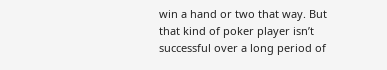win a hand or two that way. But that kind of poker player isn’t successful over a long period of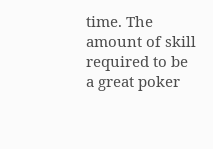time. The amount of skill required to be a great poker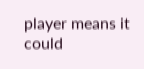player means it could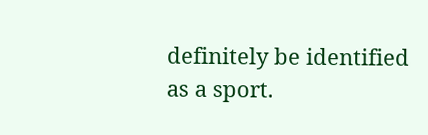definitely be identified as a sport.